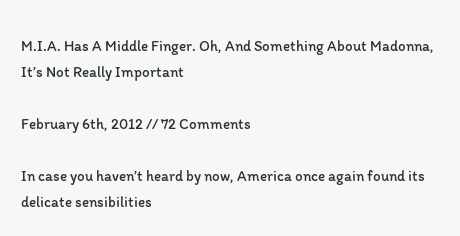M.I.A. Has A Middle Finger. Oh, And Something About Madonna, It’s Not Really Important

February 6th, 2012 // 72 Comments

In case you haven’t heard by now, America once again found its delicate sensibilities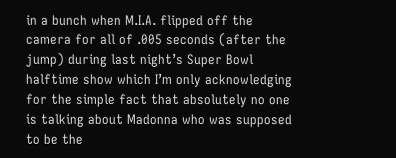in a bunch when M.I.A. flipped off the camera for all of .005 seconds (after the jump) during last night’s Super Bowl halftime show which I’m only acknowledging for the simple fact that absolutely no one is talking about Madonna who was supposed to be the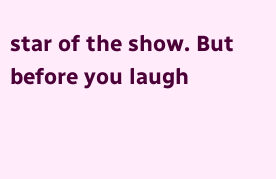star of the show. But before you laugh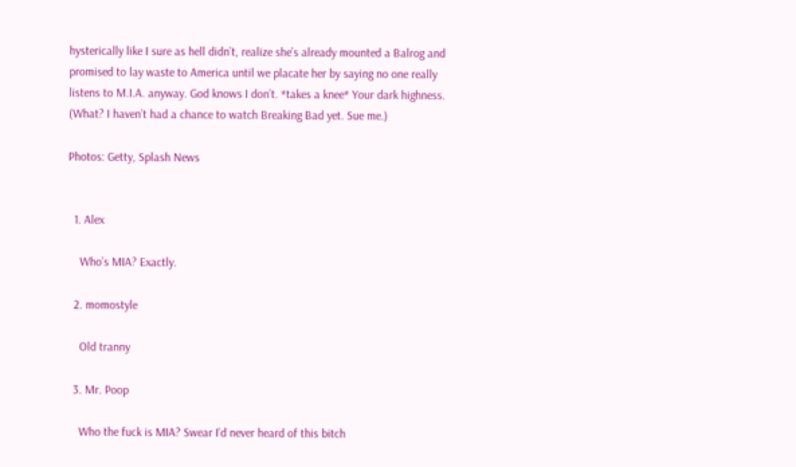hysterically like I sure as hell didn’t, realize she’s already mounted a Balrog and promised to lay waste to America until we placate her by saying no one really listens to M.I.A. anyway. God knows I don’t. *takes a knee* Your dark highness. (What? I haven’t had a chance to watch Breaking Bad yet. Sue me.)

Photos: Getty, Splash News


  1. Alex

    Who’s MIA? Exactly.

  2. momostyle

    Old tranny

  3. Mr. Poop

    Who the fuck is MIA? Swear I’d never heard of this bitch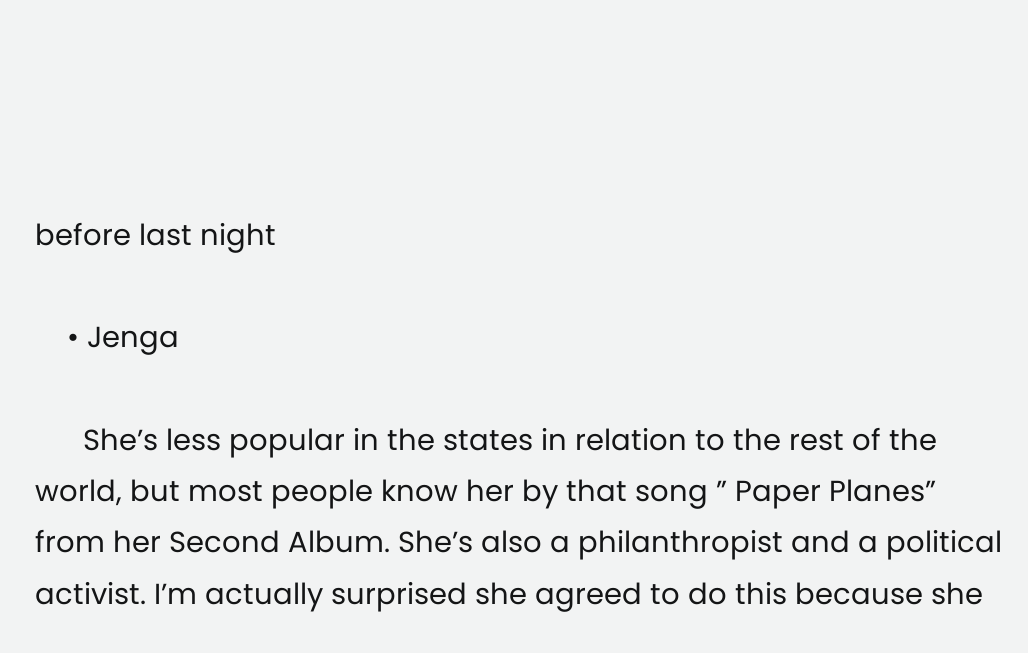before last night

    • Jenga

      She’s less popular in the states in relation to the rest of the world, but most people know her by that song ” Paper Planes” from her Second Album. She’s also a philanthropist and a political activist. I’m actually surprised she agreed to do this because she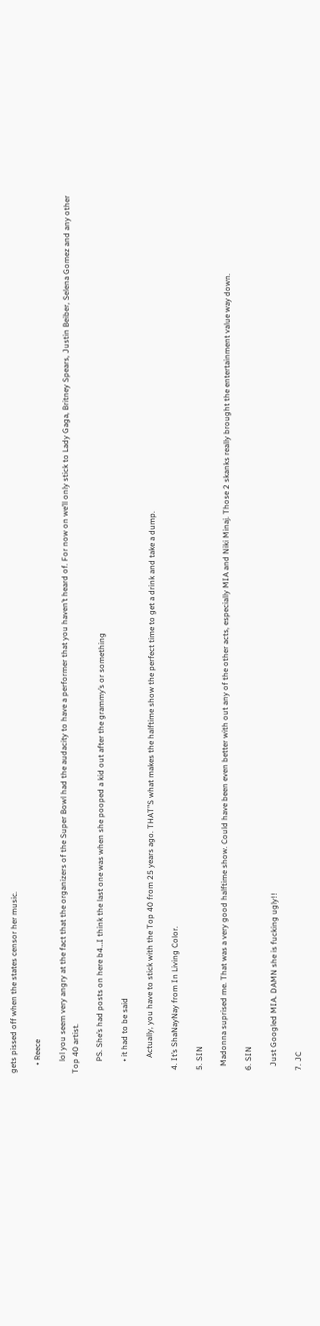gets pissed off when the states censor her music.

    • Reece

      lol you seem very angry at the fact that the organizers of the Super Bowl had the audacity to have a performer that you haven’t heard of. For now on we’ll only stick to Lady Gaga, Britney Spears, Justin Beiber, Selena Gomez and any other Top 40 artist.

      PS. She’s had posts on here b4…I think the last one was when she pooped a kid out after the grammy’s or something

      • it had to be said

        Actually, you have to stick with the Top 40 from 25 years ago. THAT”S what makes the halftime show the perfect time to get a drink and take a dump.

  4. It’s ShaNayNay from In Living Color.

  5. SIN

    Madonna suprised me. That was a very good halftime show. Could have been even better with out any of the other acts, especially MIA and Niki Minaj. Those 2 skanks really brought the entertainment value way down.

  6. SIN

    Just Googled MIA. DAMN she is fucking ugly!!

  7. JC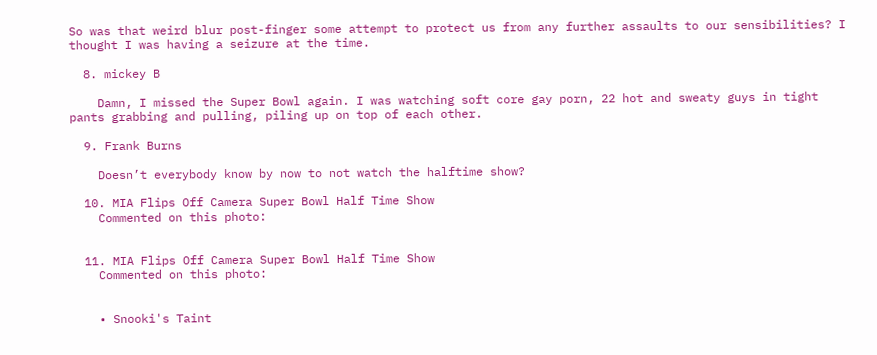So was that weird blur post-finger some attempt to protect us from any further assaults to our sensibilities? I thought I was having a seizure at the time.

  8. mickey B

    Damn, I missed the Super Bowl again. I was watching soft core gay porn, 22 hot and sweaty guys in tight pants grabbing and pulling, piling up on top of each other.

  9. Frank Burns

    Doesn’t everybody know by now to not watch the halftime show?

  10. MIA Flips Off Camera Super Bowl Half Time Show
    Commented on this photo:


  11. MIA Flips Off Camera Super Bowl Half Time Show
    Commented on this photo:


    • Snooki's Taint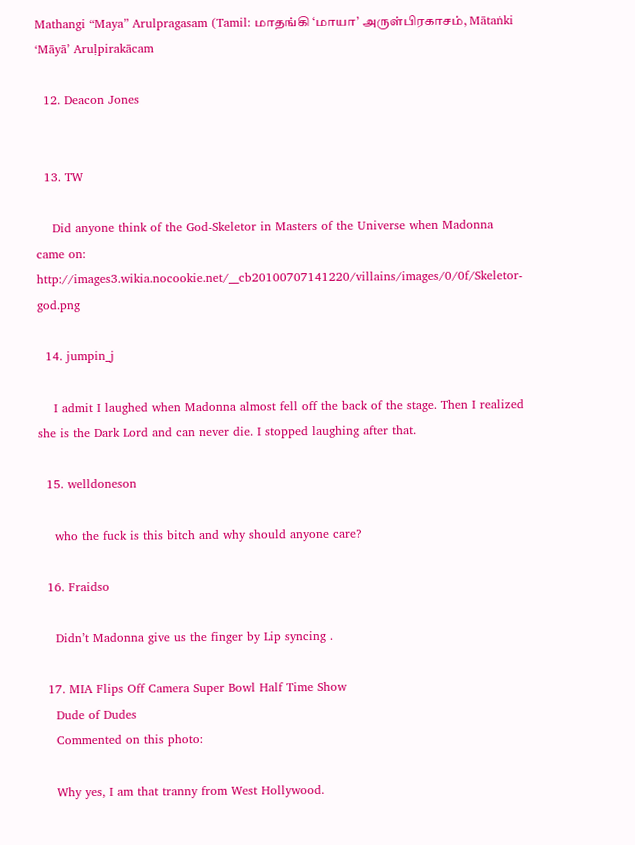Mathangi “Maya” Arulpragasam (Tamil: மாதங்கி ‘மாயா’ அருள்பிரகாசம், Mātaṅki ‘Māyā’ Aruḷpirakācam

  12. Deacon Jones


  13. TW

    Did anyone think of the God-Skeletor in Masters of the Universe when Madonna came on: http://images3.wikia.nocookie.net/__cb20100707141220/villains/images/0/0f/Skeletor-god.png

  14. jumpin_j

    I admit I laughed when Madonna almost fell off the back of the stage. Then I realized she is the Dark Lord and can never die. I stopped laughing after that.

  15. welldoneson

    who the fuck is this bitch and why should anyone care?

  16. Fraidso

    Didn’t Madonna give us the finger by Lip syncing .

  17. MIA Flips Off Camera Super Bowl Half Time Show
    Dude of Dudes
    Commented on this photo:

    Why yes, I am that tranny from West Hollywood.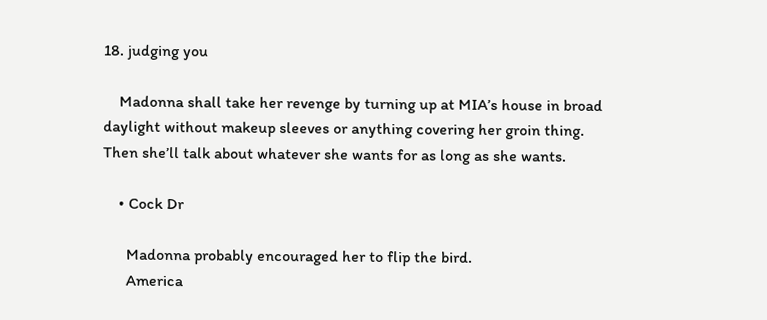18. judging you

    Madonna shall take her revenge by turning up at MIA’s house in broad daylight without makeup sleeves or anything covering her groin thing. Then she’ll talk about whatever she wants for as long as she wants.

    • Cock Dr

      Madonna probably encouraged her to flip the bird.
      America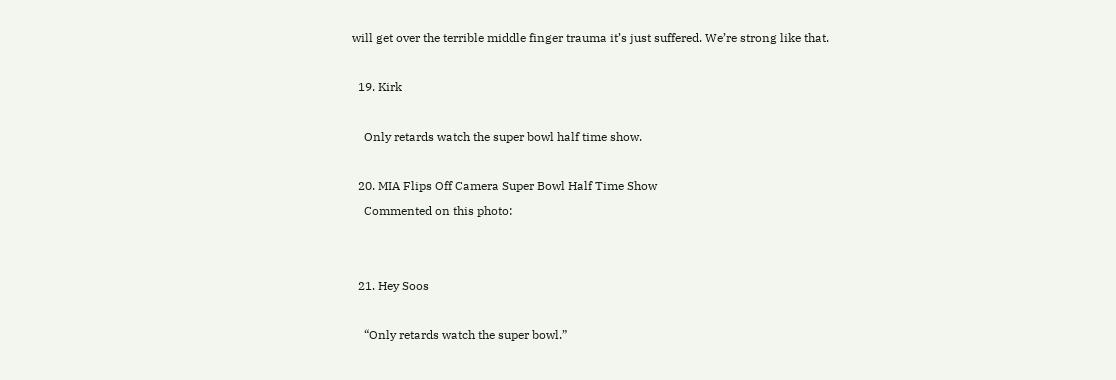will get over the terrible middle finger trauma it’s just suffered. We’re strong like that.

  19. Kirk

    Only retards watch the super bowl half time show.

  20. MIA Flips Off Camera Super Bowl Half Time Show
    Commented on this photo:


  21. Hey Soos

    “Only retards watch the super bowl.”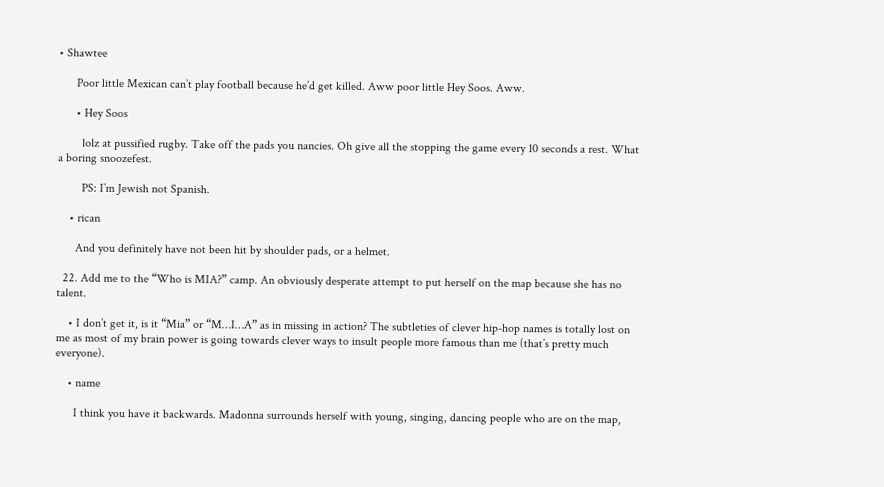• Shawtee

      Poor little Mexican can’t play football because he’d get killed. Aww poor little Hey Soos. Aww.

      • Hey Soos

        lolz at pussified rugby. Take off the pads you nancies. Oh give all the stopping the game every 10 seconds a rest. What a boring snoozefest.

        PS: I’m Jewish not Spanish.

    • rican

      And you definitely have not been hit by shoulder pads, or a helmet.

  22. Add me to the “Who is MIA?” camp. An obviously desperate attempt to put herself on the map because she has no talent.

    • I don’t get it, is it “Mia” or “M…I…A” as in missing in action? The subtleties of clever hip-hop names is totally lost on me as most of my brain power is going towards clever ways to insult people more famous than me (that’s pretty much everyone).

    • name

      I think you have it backwards. Madonna surrounds herself with young, singing, dancing people who are on the map,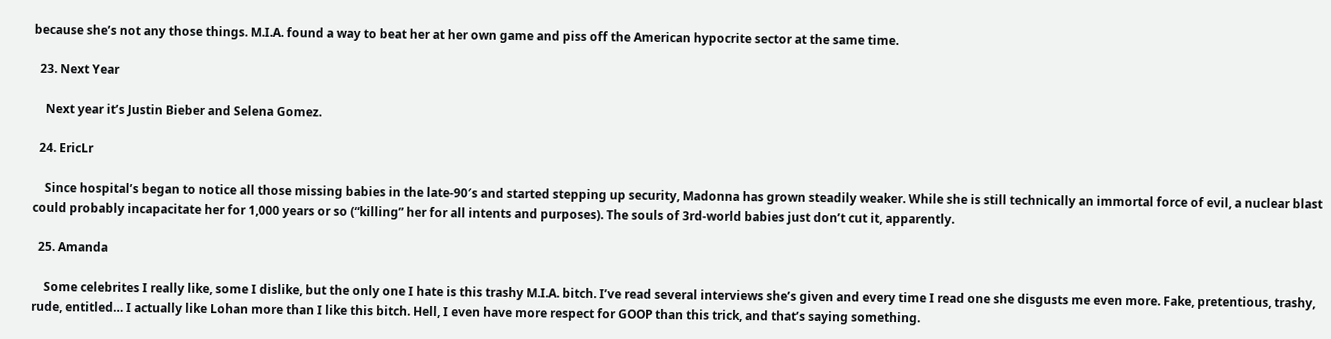because she’s not any those things. M.I.A. found a way to beat her at her own game and piss off the American hypocrite sector at the same time.

  23. Next Year

    Next year it’s Justin Bieber and Selena Gomez.

  24. EricLr

    Since hospital’s began to notice all those missing babies in the late-90′s and started stepping up security, Madonna has grown steadily weaker. While she is still technically an immortal force of evil, a nuclear blast could probably incapacitate her for 1,000 years or so (“killing” her for all intents and purposes). The souls of 3rd-world babies just don’t cut it, apparently.

  25. Amanda

    Some celebrites I really like, some I dislike, but the only one I hate is this trashy M.I.A. bitch. I’ve read several interviews she’s given and every time I read one she disgusts me even more. Fake, pretentious, trashy, rude, entitled… I actually like Lohan more than I like this bitch. Hell, I even have more respect for GOOP than this trick, and that’s saying something.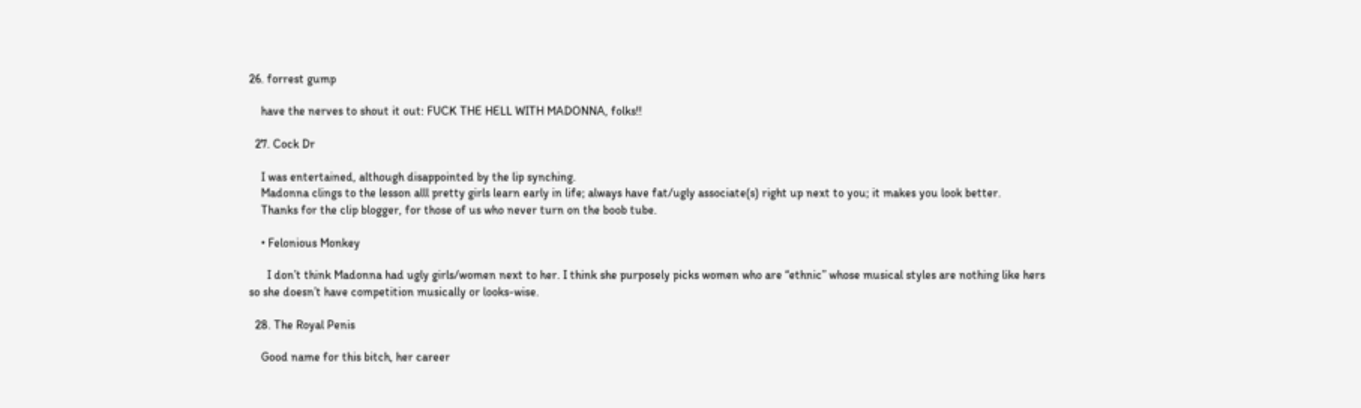26. forrest gump

    have the nerves to shout it out: FUCK THE HELL WITH MADONNA, folks!!

  27. Cock Dr

    I was entertained, although disappointed by the lip synching.
    Madonna clings to the lesson alll pretty girls learn early in life; always have fat/ugly associate(s) right up next to you; it makes you look better.
    Thanks for the clip blogger, for those of us who never turn on the boob tube.

    • Felonious Monkey

      I don’t think Madonna had ugly girls/women next to her. I think she purposely picks women who are “ethnic” whose musical styles are nothing like hers so she doesn’t have competition musically or looks-wise.

  28. The Royal Penis

    Good name for this bitch, her career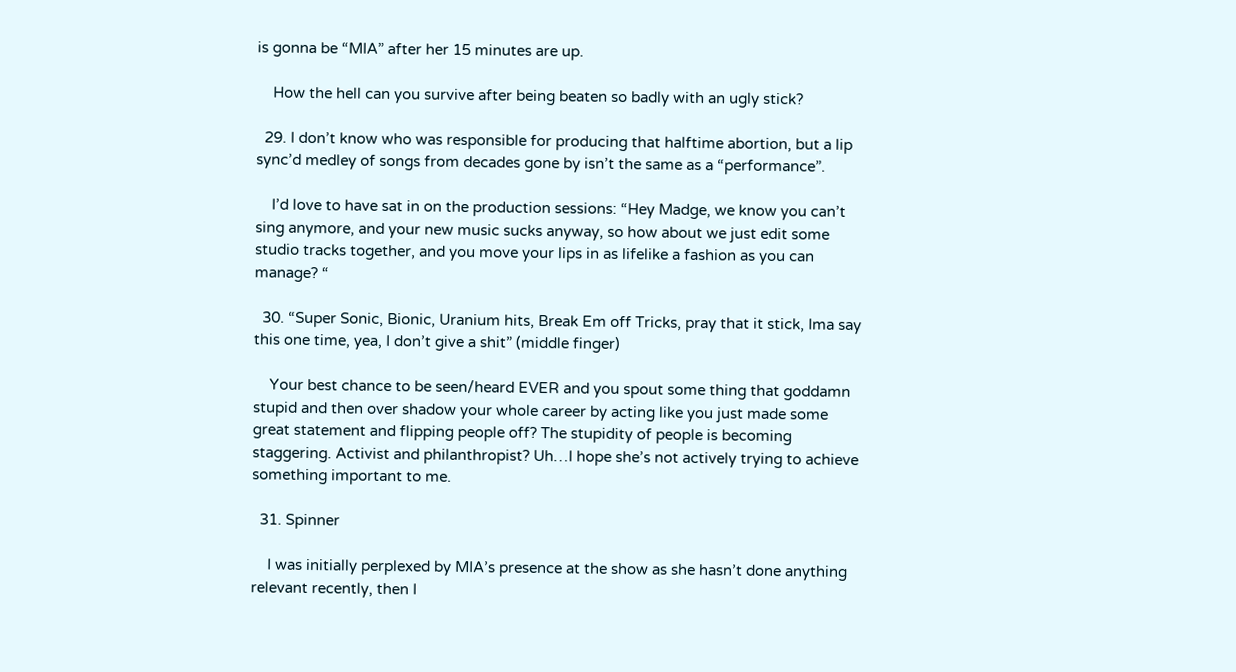is gonna be “MIA” after her 15 minutes are up.

    How the hell can you survive after being beaten so badly with an ugly stick?

  29. I don’t know who was responsible for producing that halftime abortion, but a lip sync’d medley of songs from decades gone by isn’t the same as a “performance”.

    I’d love to have sat in on the production sessions: “Hey Madge, we know you can’t sing anymore, and your new music sucks anyway, so how about we just edit some studio tracks together, and you move your lips in as lifelike a fashion as you can manage? “

  30. “Super Sonic, Bionic, Uranium hits, Break Em off Tricks, pray that it stick, Ima say this one time, yea, I don’t give a shit” (middle finger)

    Your best chance to be seen/heard EVER and you spout some thing that goddamn stupid and then over shadow your whole career by acting like you just made some great statement and flipping people off? The stupidity of people is becoming staggering. Activist and philanthropist? Uh…I hope she’s not actively trying to achieve something important to me.

  31. Spinner

    I was initially perplexed by MIA’s presence at the show as she hasn’t done anything relevant recently, then I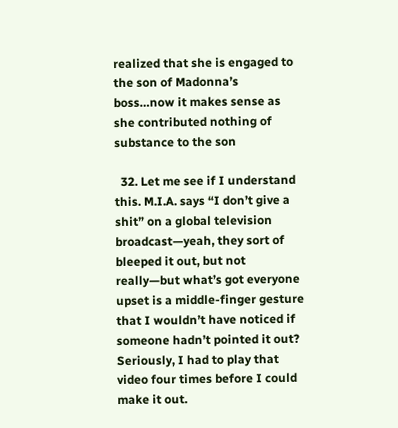realized that she is engaged to the son of Madonna’s boss…now it makes sense as she contributed nothing of substance to the son

  32. Let me see if I understand this. M.I.A. says “I don’t give a shit” on a global television broadcast—yeah, they sort of bleeped it out, but not really—but what’s got everyone upset is a middle-finger gesture that I wouldn’t have noticed if someone hadn’t pointed it out? Seriously, I had to play that video four times before I could make it out.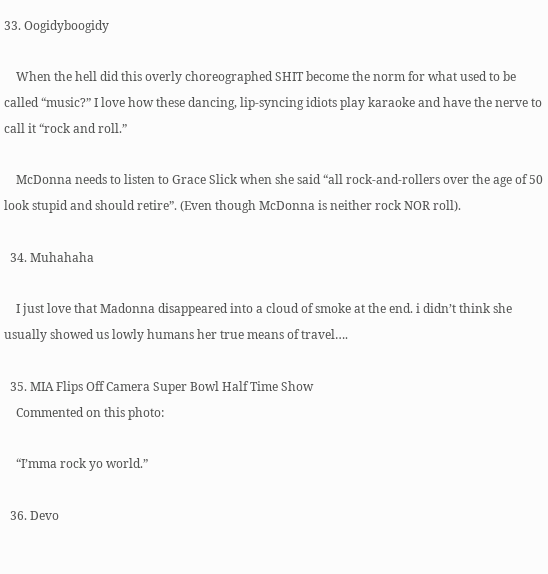33. Oogidyboogidy

    When the hell did this overly choreographed SHIT become the norm for what used to be called “music?” I love how these dancing, lip-syncing idiots play karaoke and have the nerve to call it “rock and roll.”

    McDonna needs to listen to Grace Slick when she said “all rock-and-rollers over the age of 50 look stupid and should retire”. (Even though McDonna is neither rock NOR roll).

  34. Muhahaha

    I just love that Madonna disappeared into a cloud of smoke at the end. i didn’t think she usually showed us lowly humans her true means of travel….

  35. MIA Flips Off Camera Super Bowl Half Time Show
    Commented on this photo:

    “I’mma rock yo world.”

  36. Devo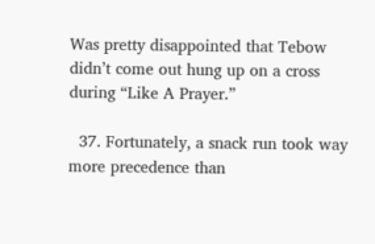Was pretty disappointed that Tebow didn’t come out hung up on a cross during “Like A Prayer.”

  37. Fortunately, a snack run took way more precedence than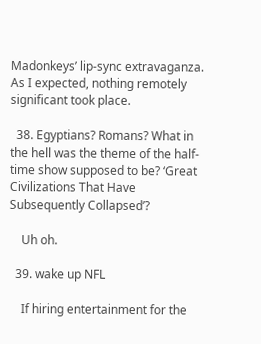Madonkeys’ lip-sync extravaganza. As I expected, nothing remotely significant took place.

  38. Egyptians? Romans? What in the hell was the theme of the half-time show supposed to be? ‘Great Civilizations That Have Subsequently Collapsed’?

    Uh oh.

  39. wake up NFL

    If hiring entertainment for the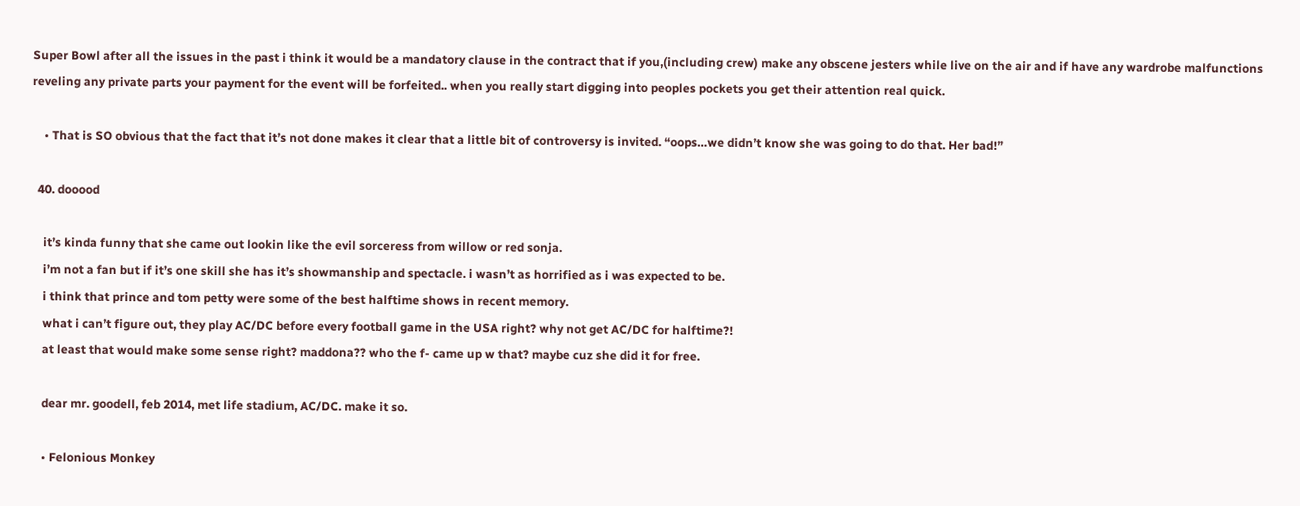Super Bowl after all the issues in the past i think it would be a mandatory clause in the contract that if you,(including crew) make any obscene jesters while live on the air and if have any wardrobe malfunctions reveling any private parts your payment for the event will be forfeited.. when you really start digging into peoples pockets you get their attention real quick.

    • That is SO obvious that the fact that it’s not done makes it clear that a little bit of controversy is invited. “oops…we didn’t know she was going to do that. Her bad!”

  40. dooood

    it’s kinda funny that she came out lookin like the evil sorceress from willow or red sonja.
    i’m not a fan but if it’s one skill she has it’s showmanship and spectacle. i wasn’t as horrified as i was expected to be.
    i think that prince and tom petty were some of the best halftime shows in recent memory.
    what i can’t figure out, they play AC/DC before every football game in the USA right? why not get AC/DC for halftime?!
    at least that would make some sense right? maddona?? who the f- came up w that? maybe cuz she did it for free.

    dear mr. goodell, feb 2014, met life stadium, AC/DC. make it so.

    • Felonious Monkey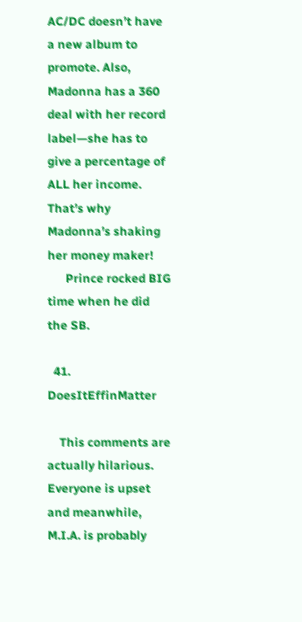AC/DC doesn’t have a new album to promote. Also, Madonna has a 360 deal with her record label—she has to give a percentage of ALL her income. That’s why Madonna’s shaking her money maker!
      Prince rocked BIG time when he did the SB.

  41. DoesItEffinMatter

    This comments are actually hilarious. Everyone is upset and meanwhile, M.I.A. is probably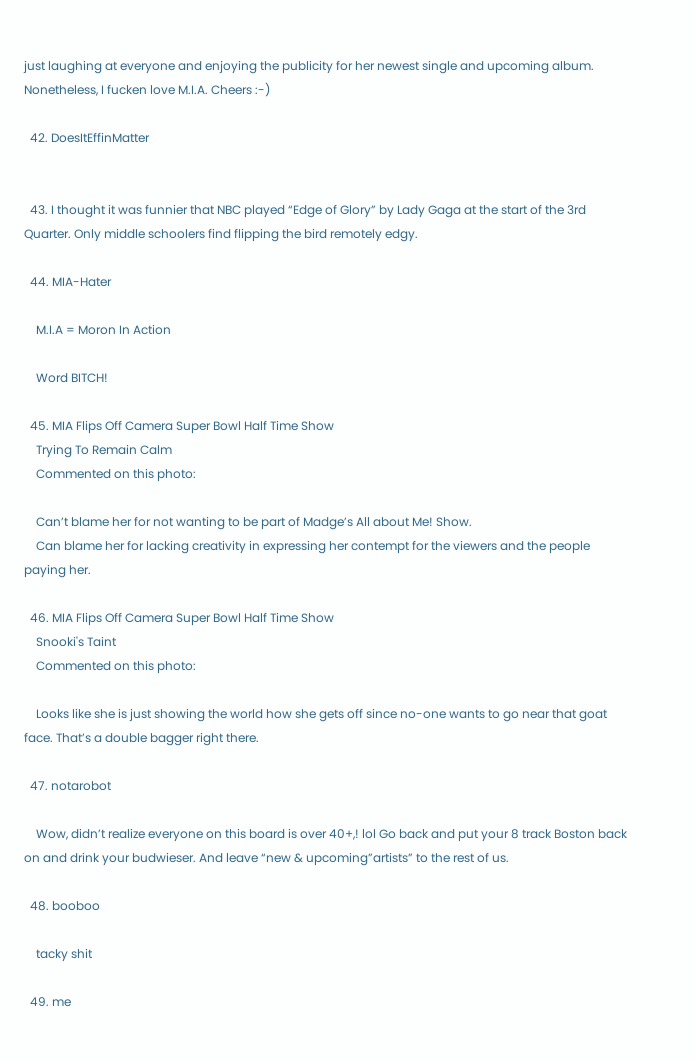just laughing at everyone and enjoying the publicity for her newest single and upcoming album. Nonetheless, I fucken love M.I.A. Cheers :-)

  42. DoesItEffinMatter


  43. I thought it was funnier that NBC played “Edge of Glory” by Lady Gaga at the start of the 3rd Quarter. Only middle schoolers find flipping the bird remotely edgy.

  44. MIA-Hater

    M.I.A = Moron In Action

    Word BITCH!

  45. MIA Flips Off Camera Super Bowl Half Time Show
    Trying To Remain Calm
    Commented on this photo:

    Can’t blame her for not wanting to be part of Madge’s All about Me! Show.
    Can blame her for lacking creativity in expressing her contempt for the viewers and the people paying her.

  46. MIA Flips Off Camera Super Bowl Half Time Show
    Snooki's Taint
    Commented on this photo:

    Looks like she is just showing the world how she gets off since no-one wants to go near that goat face. That’s a double bagger right there.

  47. notarobot

    Wow, didn’t realize everyone on this board is over 40+,! lol Go back and put your 8 track Boston back on and drink your budwieser. And leave “new & upcoming”artists” to the rest of us.

  48. booboo

    tacky shit

  49. me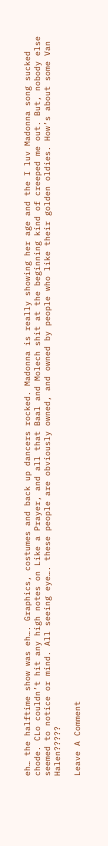eh… the halftime show was eh…. Graphics, costumes and back up dancers rocked. Madonna is really showing her age and the I luv Madonna song sucked chode. CLo couldn’t hit any high notes on Like a Prayer, and all that Baal and Molech shit at the beginning kind of creeped me out. But, nobody else seemed to notice or mind. All seeing eye…. these people are obviously owned, and owned by people who like their golden oldies. How’s about some Van Halen?????

Leave A Comment